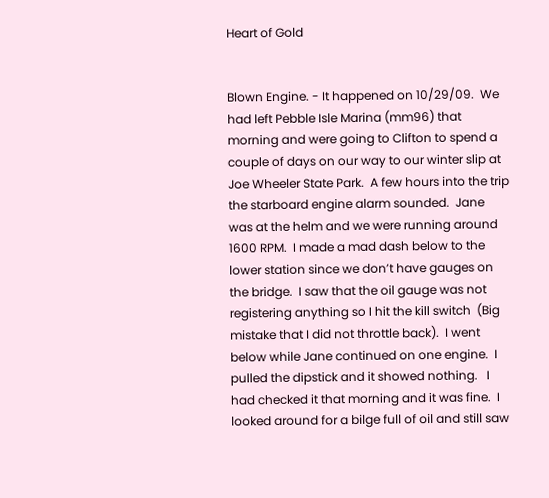Heart of Gold


Blown Engine. - It happened on 10/29/09.  We had left Pebble Isle Marina (mm96) that morning and were going to Clifton to spend a couple of days on our way to our winter slip at Joe Wheeler State Park.  A few hours into the trip the starboard engine alarm sounded.  Jane was at the helm and we were running around 1600 RPM.  I made a mad dash below to the lower station since we don’t have gauges on the bridge.  I saw that the oil gauge was not registering anything so I hit the kill switch  (Big mistake that I did not throttle back).  I went below while Jane continued on one engine.  I pulled the dipstick and it showed nothing.   I had checked it that morning and it was fine.  I looked around for a bilge full of oil and still saw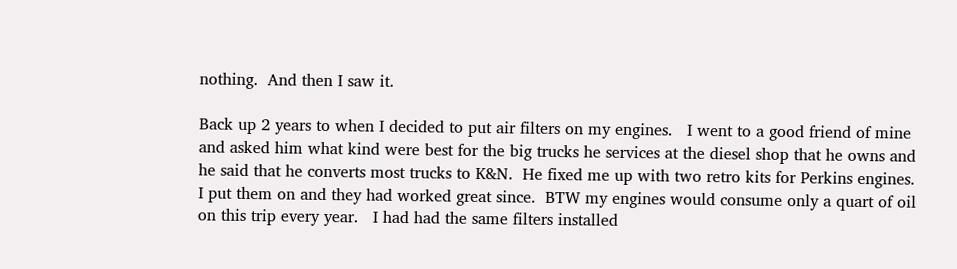nothing.  And then I saw it.

Back up 2 years to when I decided to put air filters on my engines.   I went to a good friend of mine and asked him what kind were best for the big trucks he services at the diesel shop that he owns and he said that he converts most trucks to K&N.  He fixed me up with two retro kits for Perkins engines.  I put them on and they had worked great since.  BTW my engines would consume only a quart of oil on this trip every year.   I had had the same filters installed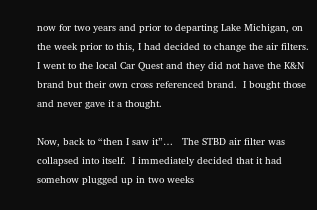now for two years and prior to departing Lake Michigan, on the week prior to this, I had decided to change the air filters.  I went to the local Car Quest and they did not have the K&N brand but their own cross referenced brand.  I bought those and never gave it a thought.

Now, back to “then I saw it”…   The STBD air filter was collapsed into itself.  I immediately decided that it had somehow plugged up in two weeks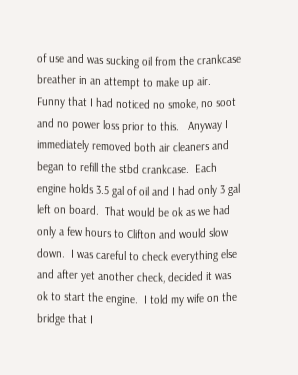of use and was sucking oil from the crankcase breather in an attempt to make up air.  Funny that I had noticed no smoke, no soot and no power loss prior to this.   Anyway I immediately removed both air cleaners and began to refill the stbd crankcase.  Each engine holds 3.5 gal of oil and I had only 3 gal left on board.  That would be ok as we had only a few hours to Clifton and would slow down.  I was careful to check everything else and after yet another check, decided it was ok to start the engine.  I told my wife on the bridge that I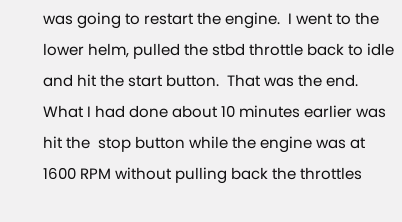was going to restart the engine.  I went to the lower helm, pulled the stbd throttle back to idle and hit the start button.  That was the end.  What I had done about 10 minutes earlier was hit the  stop button while the engine was at 1600 RPM without pulling back the throttles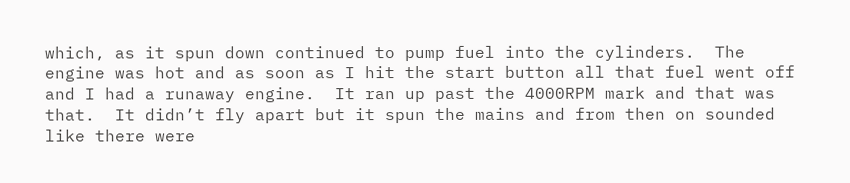which, as it spun down continued to pump fuel into the cylinders.  The engine was hot and as soon as I hit the start button all that fuel went off and I had a runaway engine.  It ran up past the 4000RPM mark and that was that.  It didn’t fly apart but it spun the mains and from then on sounded like there were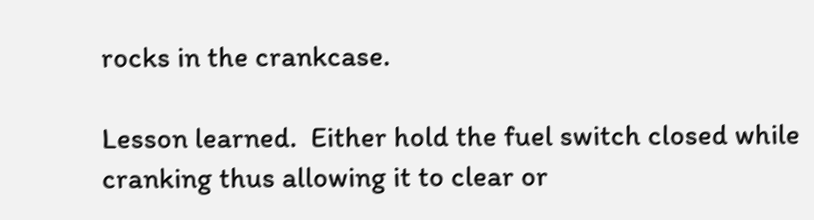rocks in the crankcase.

Lesson learned.  Either hold the fuel switch closed while cranking thus allowing it to clear or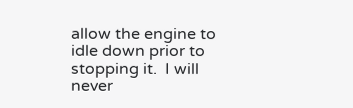allow the engine to idle down prior to stopping it.  I will never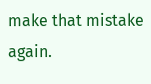make that mistake again.